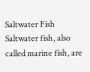Saltwater Fish
Saltwater fish, also called marine fish, are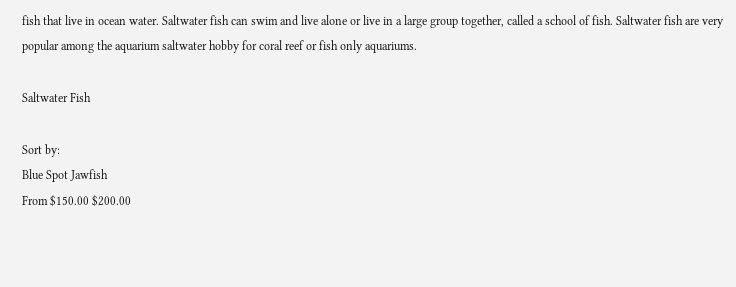fish that live in ocean water. Saltwater fish can swim and live alone or live in a large group together, called a school of fish. Saltwater fish are very popular among the aquarium saltwater hobby for coral reef or fish only aquariums.

Saltwater Fish

Sort by:
Blue Spot Jawfish
From $150.00 $200.00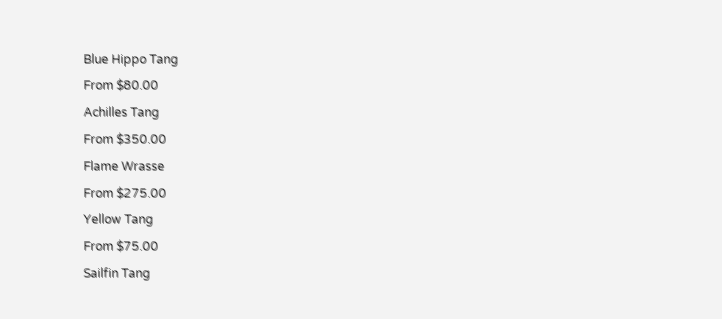Blue Hippo Tang
From $80.00
Achilles Tang
From $350.00
Flame Wrasse
From $275.00
Yellow Tang
From $75.00
Sailfin Tang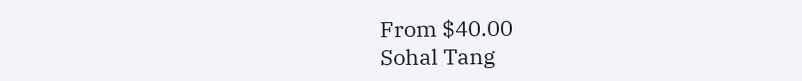From $40.00
Sohal Tang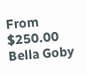From $250.00
Bella Goby